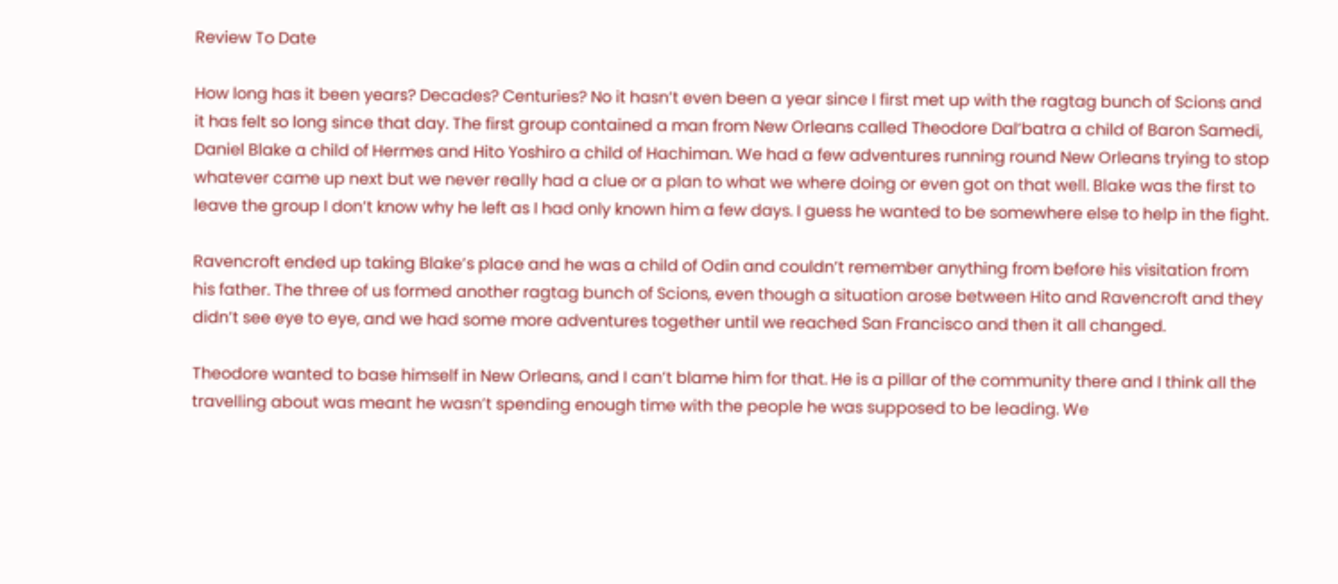Review To Date

How long has it been years? Decades? Centuries? No it hasn’t even been a year since I first met up with the ragtag bunch of Scions and it has felt so long since that day. The first group contained a man from New Orleans called Theodore Dal’batra a child of Baron Samedi, Daniel Blake a child of Hermes and Hito Yoshiro a child of Hachiman. We had a few adventures running round New Orleans trying to stop whatever came up next but we never really had a clue or a plan to what we where doing or even got on that well. Blake was the first to leave the group I don’t know why he left as I had only known him a few days. I guess he wanted to be somewhere else to help in the fight.

Ravencroft ended up taking Blake’s place and he was a child of Odin and couldn’t remember anything from before his visitation from his father. The three of us formed another ragtag bunch of Scions, even though a situation arose between Hito and Ravencroft and they didn’t see eye to eye, and we had some more adventures together until we reached San Francisco and then it all changed.

Theodore wanted to base himself in New Orleans, and I can’t blame him for that. He is a pillar of the community there and I think all the travelling about was meant he wasn’t spending enough time with the people he was supposed to be leading. We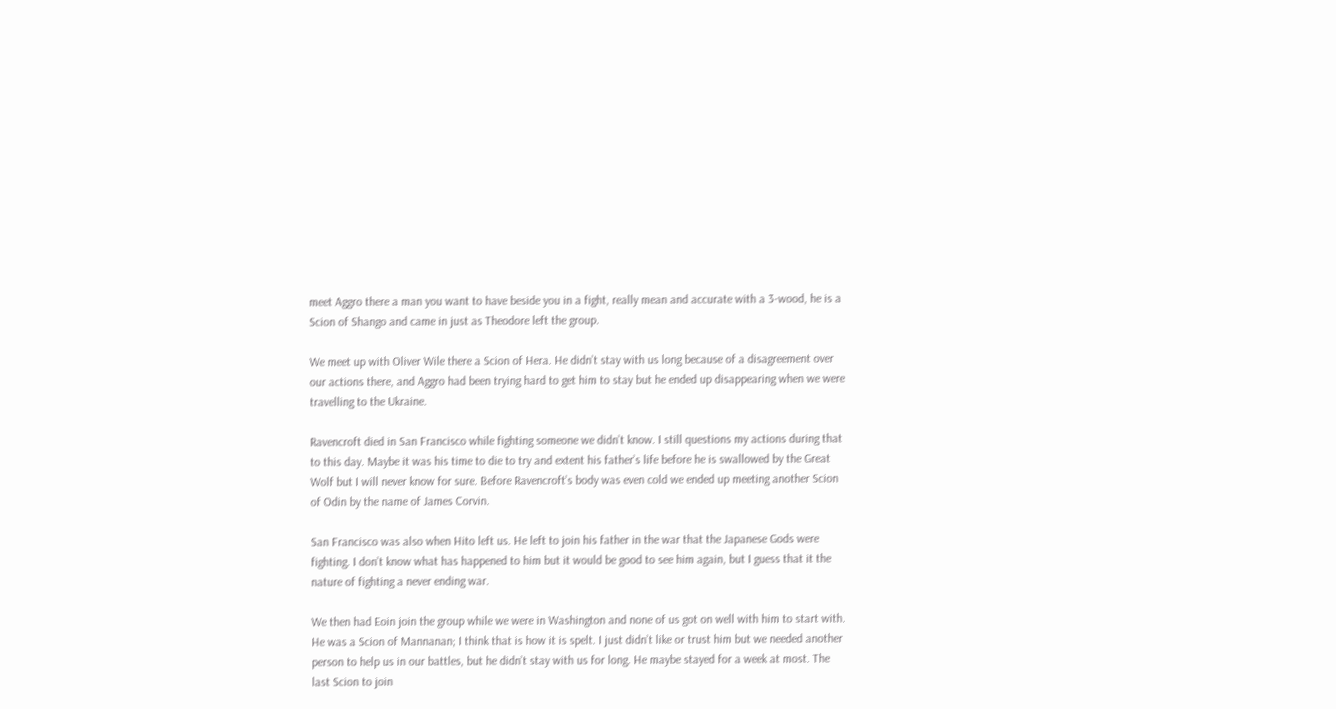meet Aggro there a man you want to have beside you in a fight, really mean and accurate with a 3-wood, he is a Scion of Shango and came in just as Theodore left the group.

We meet up with Oliver Wile there a Scion of Hera. He didn’t stay with us long because of a disagreement over our actions there, and Aggro had been trying hard to get him to stay but he ended up disappearing when we were travelling to the Ukraine.

Ravencroft died in San Francisco while fighting someone we didn’t know. I still questions my actions during that to this day. Maybe it was his time to die to try and extent his father’s life before he is swallowed by the Great Wolf but I will never know for sure. Before Ravencroft’s body was even cold we ended up meeting another Scion of Odin by the name of James Corvin.

San Francisco was also when Hito left us. He left to join his father in the war that the Japanese Gods were fighting. I don’t know what has happened to him but it would be good to see him again, but I guess that it the nature of fighting a never ending war.

We then had Eoin join the group while we were in Washington and none of us got on well with him to start with. He was a Scion of Mannanan; I think that is how it is spelt. I just didn’t like or trust him but we needed another person to help us in our battles, but he didn’t stay with us for long. He maybe stayed for a week at most. The last Scion to join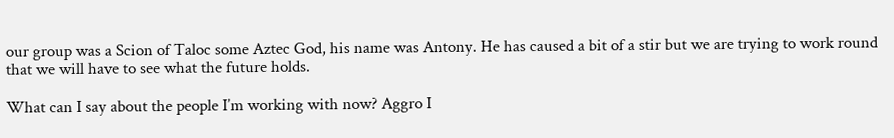our group was a Scion of Taloc some Aztec God, his name was Antony. He has caused a bit of a stir but we are trying to work round that we will have to see what the future holds.

What can I say about the people I’m working with now? Aggro I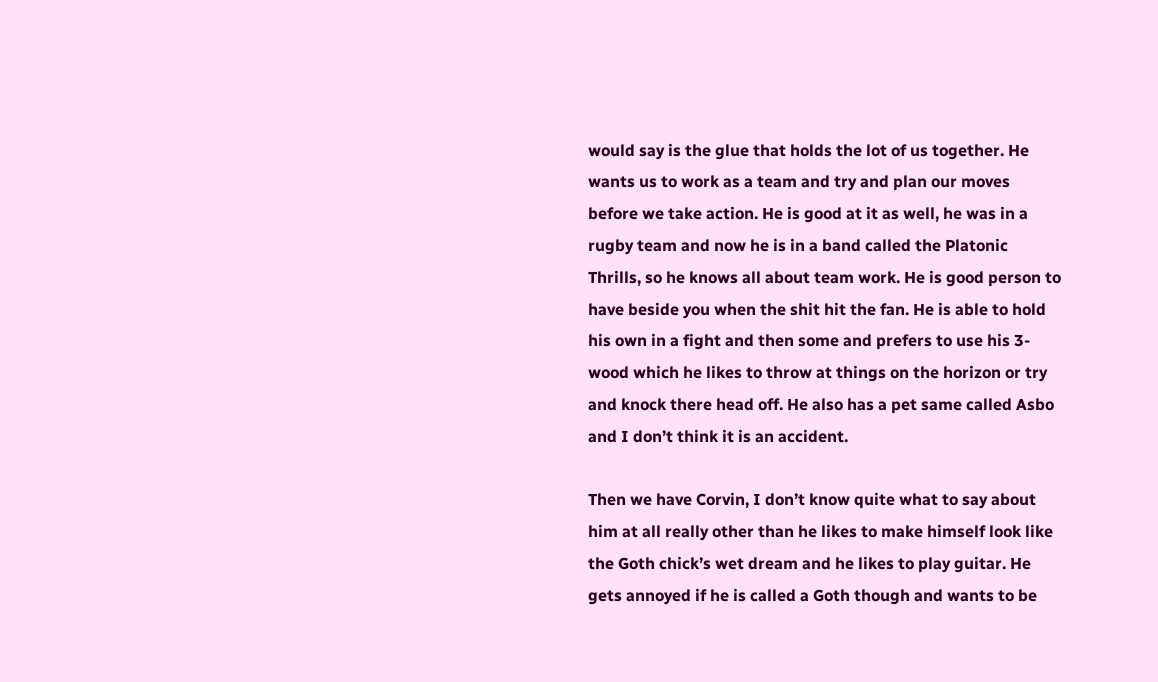would say is the glue that holds the lot of us together. He wants us to work as a team and try and plan our moves before we take action. He is good at it as well, he was in a rugby team and now he is in a band called the Platonic Thrills, so he knows all about team work. He is good person to have beside you when the shit hit the fan. He is able to hold his own in a fight and then some and prefers to use his 3-wood which he likes to throw at things on the horizon or try and knock there head off. He also has a pet same called Asbo and I don’t think it is an accident.

Then we have Corvin, I don’t know quite what to say about him at all really other than he likes to make himself look like the Goth chick’s wet dream and he likes to play guitar. He gets annoyed if he is called a Goth though and wants to be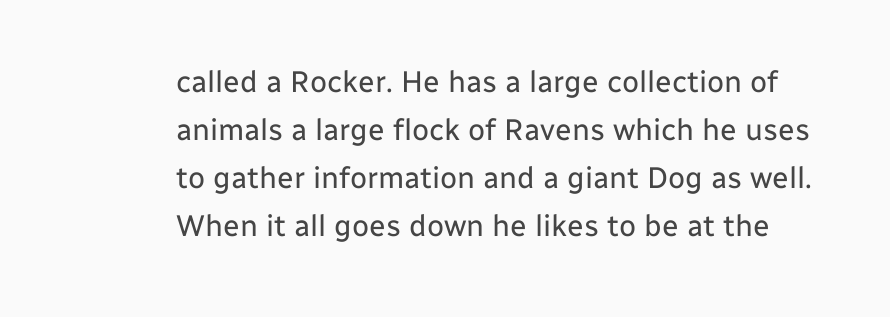called a Rocker. He has a large collection of animals a large flock of Ravens which he uses to gather information and a giant Dog as well. When it all goes down he likes to be at the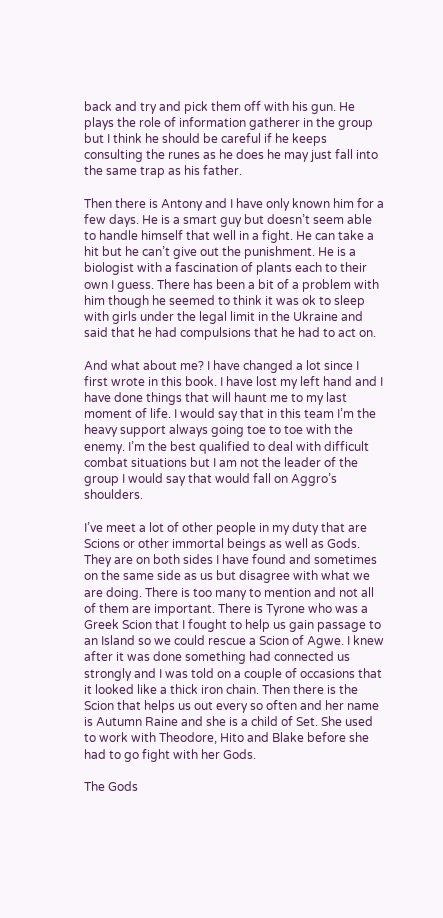back and try and pick them off with his gun. He plays the role of information gatherer in the group but I think he should be careful if he keeps consulting the runes as he does he may just fall into the same trap as his father.

Then there is Antony and I have only known him for a few days. He is a smart guy but doesn’t seem able to handle himself that well in a fight. He can take a hit but he can’t give out the punishment. He is a biologist with a fascination of plants each to their own I guess. There has been a bit of a problem with him though he seemed to think it was ok to sleep with girls under the legal limit in the Ukraine and said that he had compulsions that he had to act on.

And what about me? I have changed a lot since I first wrote in this book. I have lost my left hand and I have done things that will haunt me to my last moment of life. I would say that in this team I’m the heavy support always going toe to toe with the enemy. I’m the best qualified to deal with difficult combat situations but I am not the leader of the group I would say that would fall on Aggro’s shoulders.

I’ve meet a lot of other people in my duty that are Scions or other immortal beings as well as Gods. They are on both sides I have found and sometimes on the same side as us but disagree with what we are doing. There is too many to mention and not all of them are important. There is Tyrone who was a Greek Scion that I fought to help us gain passage to an Island so we could rescue a Scion of Agwe. I knew after it was done something had connected us strongly and I was told on a couple of occasions that it looked like a thick iron chain. Then there is the Scion that helps us out every so often and her name is Autumn Raine and she is a child of Set. She used to work with Theodore, Hito and Blake before she had to go fight with her Gods.

The Gods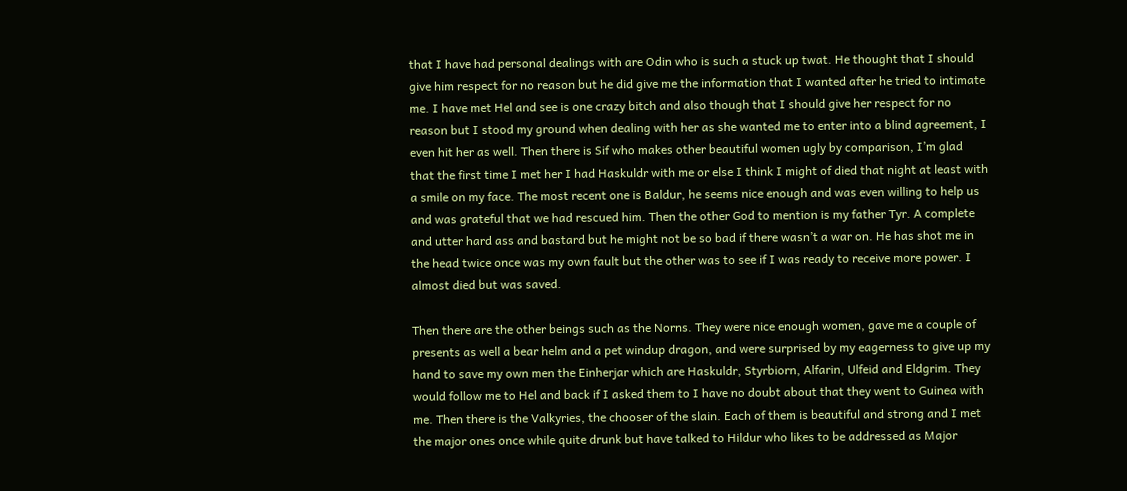that I have had personal dealings with are Odin who is such a stuck up twat. He thought that I should give him respect for no reason but he did give me the information that I wanted after he tried to intimate me. I have met Hel and see is one crazy bitch and also though that I should give her respect for no reason but I stood my ground when dealing with her as she wanted me to enter into a blind agreement, I even hit her as well. Then there is Sif who makes other beautiful women ugly by comparison, I’m glad that the first time I met her I had Haskuldr with me or else I think I might of died that night at least with a smile on my face. The most recent one is Baldur, he seems nice enough and was even willing to help us and was grateful that we had rescued him. Then the other God to mention is my father Tyr. A complete and utter hard ass and bastard but he might not be so bad if there wasn’t a war on. He has shot me in the head twice once was my own fault but the other was to see if I was ready to receive more power. I almost died but was saved.

Then there are the other beings such as the Norns. They were nice enough women, gave me a couple of presents as well a bear helm and a pet windup dragon, and were surprised by my eagerness to give up my hand to save my own men the Einherjar which are Haskuldr, Styrbiorn, Alfarin, Ulfeid and Eldgrim. They would follow me to Hel and back if I asked them to I have no doubt about that they went to Guinea with me. Then there is the Valkyries, the chooser of the slain. Each of them is beautiful and strong and I met the major ones once while quite drunk but have talked to Hildur who likes to be addressed as Major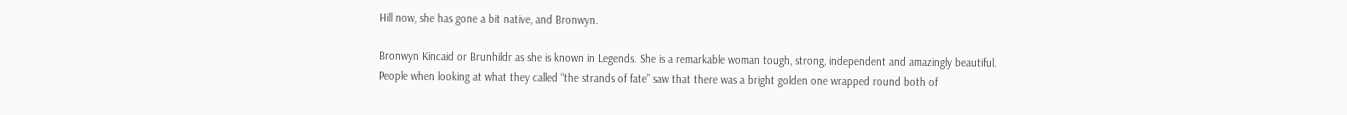Hill now, she has gone a bit native, and Bronwyn.

Bronwyn Kincaid or Brunhildr as she is known in Legends. She is a remarkable woman tough, strong, independent and amazingly beautiful. People when looking at what they called “the strands of fate” saw that there was a bright golden one wrapped round both of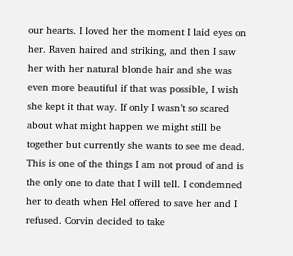our hearts. I loved her the moment I laid eyes on her. Raven haired and striking, and then I saw her with her natural blonde hair and she was even more beautiful if that was possible, I wish she kept it that way. If only I wasn’t so scared about what might happen we might still be together but currently she wants to see me dead. This is one of the things I am not proud of and is the only one to date that I will tell. I condemned her to death when Hel offered to save her and I refused. Corvin decided to take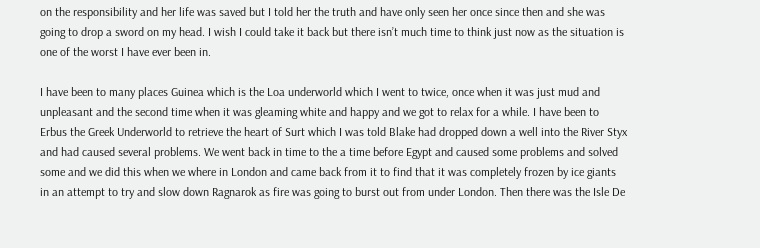on the responsibility and her life was saved but I told her the truth and have only seen her once since then and she was going to drop a sword on my head. I wish I could take it back but there isn’t much time to think just now as the situation is one of the worst I have ever been in.

I have been to many places Guinea which is the Loa underworld which I went to twice, once when it was just mud and unpleasant and the second time when it was gleaming white and happy and we got to relax for a while. I have been to Erbus the Greek Underworld to retrieve the heart of Surt which I was told Blake had dropped down a well into the River Styx and had caused several problems. We went back in time to the a time before Egypt and caused some problems and solved some and we did this when we where in London and came back from it to find that it was completely frozen by ice giants in an attempt to try and slow down Ragnarok as fire was going to burst out from under London. Then there was the Isle De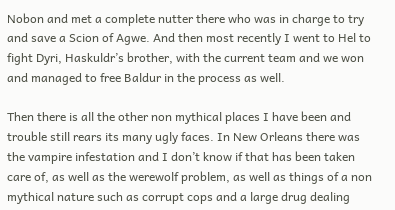Nobon and met a complete nutter there who was in charge to try and save a Scion of Agwe. And then most recently I went to Hel to fight Dyri, Haskuldr’s brother, with the current team and we won and managed to free Baldur in the process as well.

Then there is all the other non mythical places I have been and trouble still rears its many ugly faces. In New Orleans there was the vampire infestation and I don’t know if that has been taken care of, as well as the werewolf problem, as well as things of a non mythical nature such as corrupt cops and a large drug dealing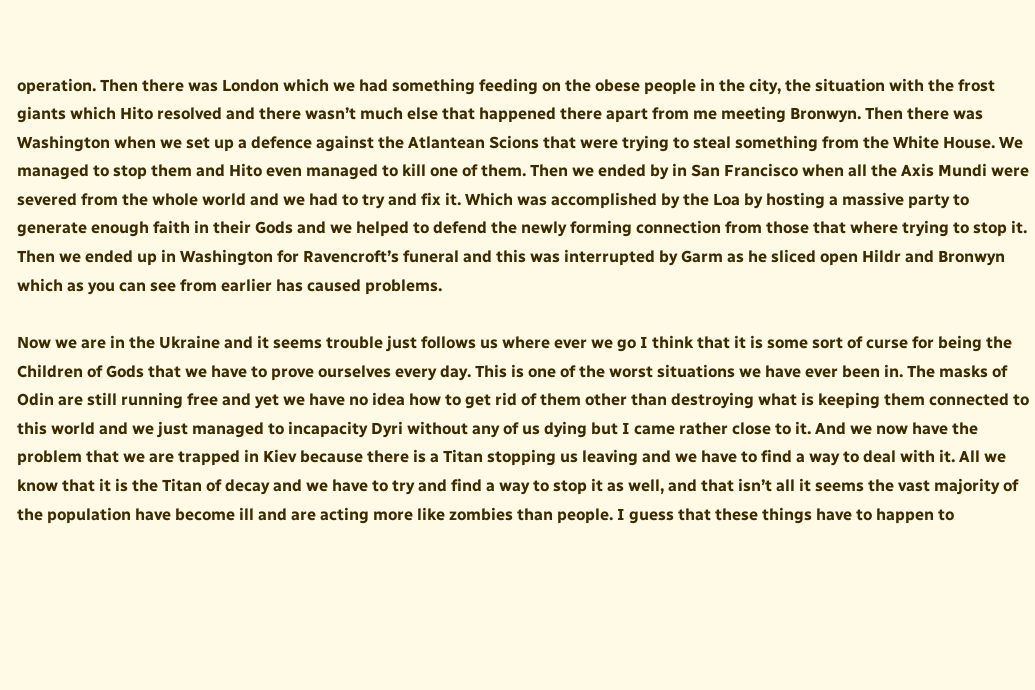operation. Then there was London which we had something feeding on the obese people in the city, the situation with the frost giants which Hito resolved and there wasn’t much else that happened there apart from me meeting Bronwyn. Then there was Washington when we set up a defence against the Atlantean Scions that were trying to steal something from the White House. We managed to stop them and Hito even managed to kill one of them. Then we ended by in San Francisco when all the Axis Mundi were severed from the whole world and we had to try and fix it. Which was accomplished by the Loa by hosting a massive party to generate enough faith in their Gods and we helped to defend the newly forming connection from those that where trying to stop it. Then we ended up in Washington for Ravencroft’s funeral and this was interrupted by Garm as he sliced open Hildr and Bronwyn which as you can see from earlier has caused problems.

Now we are in the Ukraine and it seems trouble just follows us where ever we go I think that it is some sort of curse for being the Children of Gods that we have to prove ourselves every day. This is one of the worst situations we have ever been in. The masks of Odin are still running free and yet we have no idea how to get rid of them other than destroying what is keeping them connected to this world and we just managed to incapacity Dyri without any of us dying but I came rather close to it. And we now have the problem that we are trapped in Kiev because there is a Titan stopping us leaving and we have to find a way to deal with it. All we know that it is the Titan of decay and we have to try and find a way to stop it as well, and that isn’t all it seems the vast majority of the population have become ill and are acting more like zombies than people. I guess that these things have to happen to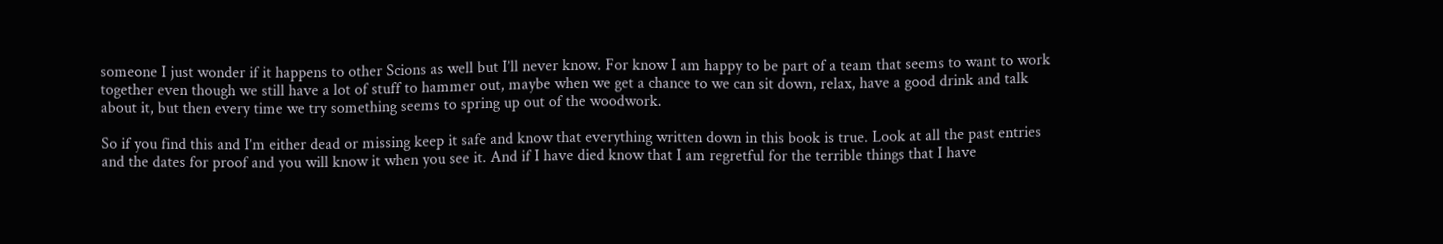someone I just wonder if it happens to other Scions as well but I’ll never know. For know I am happy to be part of a team that seems to want to work together even though we still have a lot of stuff to hammer out, maybe when we get a chance to we can sit down, relax, have a good drink and talk about it, but then every time we try something seems to spring up out of the woodwork.

So if you find this and I’m either dead or missing keep it safe and know that everything written down in this book is true. Look at all the past entries and the dates for proof and you will know it when you see it. And if I have died know that I am regretful for the terrible things that I have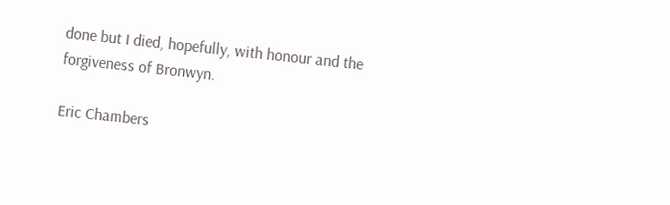done but I died, hopefully, with honour and the forgiveness of Bronwyn.

Eric Chambers